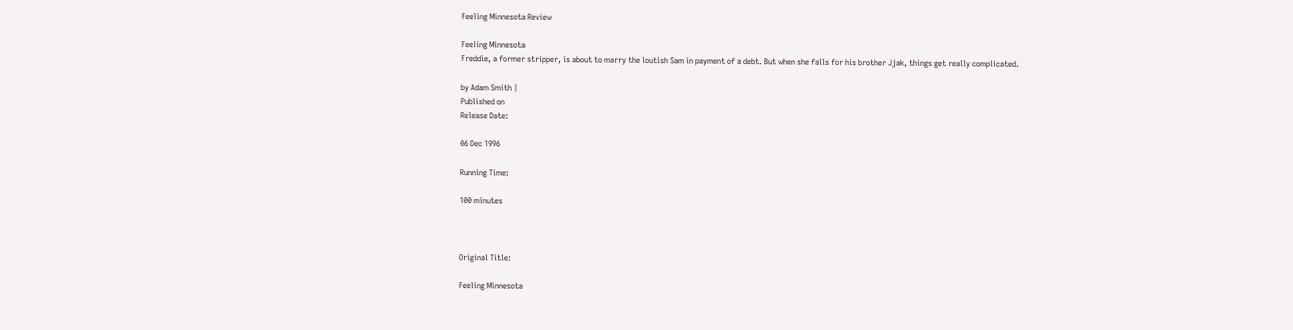Feeling Minnesota Review

Feeling Minnesota
Freddie, a former stripper, is about to marry the loutish Sam in payment of a debt. But when she falls for his brother Jjak, things get really complicated.

by Adam Smith |
Published on
Release Date:

06 Dec 1996

Running Time:

100 minutes



Original Title:

Feeling Minnesota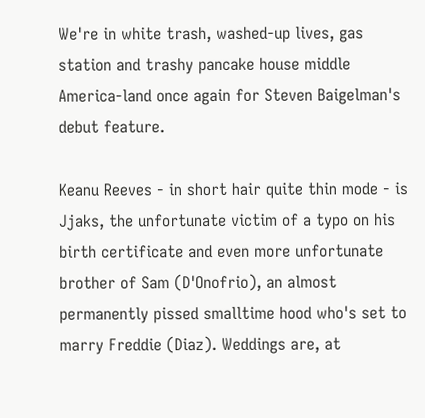We're in white trash, washed-up lives, gas station and trashy pancake house middle America-land once again for Steven Baigelman's debut feature.

Keanu Reeves - in short hair quite thin mode - is Jjaks, the unfortunate victim of a typo on his birth certificate and even more unfortunate brother of Sam (D'Onofrio), an almost permanently pissed smalltime hood who's set to marry Freddie (Diaz). Weddings are, at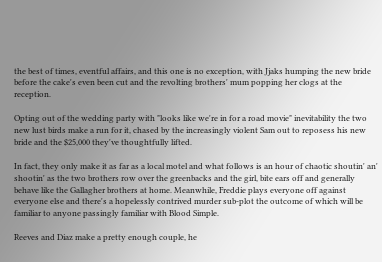the best of times, eventful affairs, and this one is no exception, with Jjaks humping the new bride before the cake's even been cut and the revolting brothers' mum popping her clogs at the reception.

Opting out of the wedding party with "looks like we're in for a road movie" inevitability the two new lust birds make a run for it, chased by the increasingly violent Sam out to reposess his new bride and the $25,000 they've thoughtfully lifted.

In fact, they only make it as far as a local motel and what follows is an hour of chaotic shoutin' an' shootin' as the two brothers row over the greenbacks and the girl, bite ears off and generally behave like the Gallagher brothers at home. Meanwhile, Freddie plays everyone off against everyone else and there's a hopelessly contrived murder sub-plot the outcome of which will be familiar to anyone passingly familiar with Blood Simple.

Reeves and Diaz make a pretty enough couple, he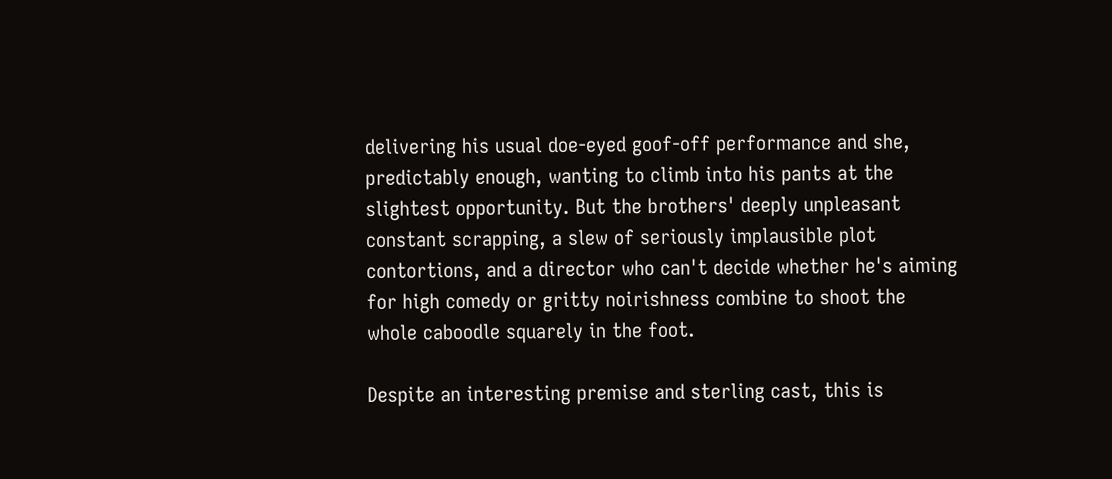delivering his usual doe-eyed goof-off performance and she, predictably enough, wanting to climb into his pants at the slightest opportunity. But the brothers' deeply unpleasant constant scrapping, a slew of seriously implausible plot contortions, and a director who can't decide whether he's aiming for high comedy or gritty noirishness combine to shoot the whole caboodle squarely in the foot.

Despite an interesting premise and sterling cast, this is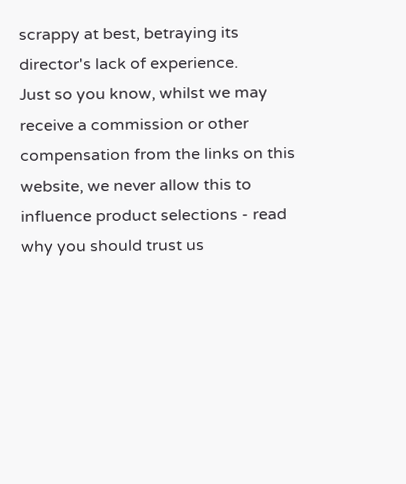scrappy at best, betraying its director's lack of experience.
Just so you know, whilst we may receive a commission or other compensation from the links on this website, we never allow this to influence product selections - read why you should trust us